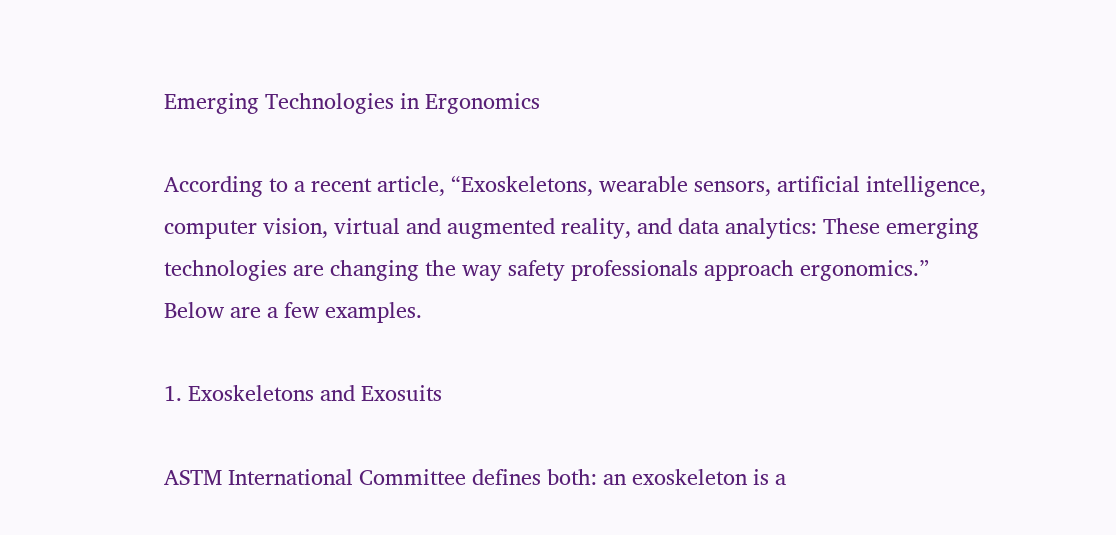Emerging Technologies in Ergonomics

According to a recent article, “Exoskeletons, wearable sensors, artificial intelligence, computer vision, virtual and augmented reality, and data analytics: These emerging technologies are changing the way safety professionals approach ergonomics.”  Below are a few examples.

1. Exoskeletons and Exosuits

ASTM International Committee defines both: an exoskeleton is a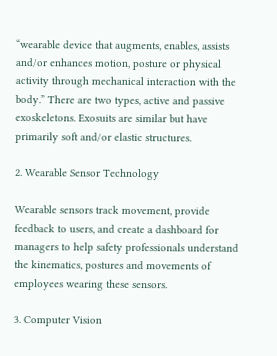“wearable device that augments, enables, assists and/or enhances motion, posture or physical activity through mechanical interaction with the body.” There are two types, active and passive exoskeletons. Exosuits are similar but have primarily soft and/or elastic structures.

2. Wearable Sensor Technology

Wearable sensors track movement, provide feedback to users, and create a dashboard for managers to help safety professionals understand the kinematics, postures and movements of employees wearing these sensors.

3. Computer Vision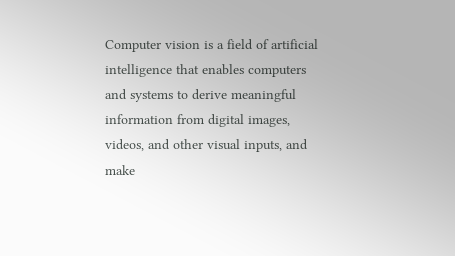Computer vision is a field of artificial intelligence that enables computers and systems to derive meaningful information from digital images, videos, and other visual inputs, and make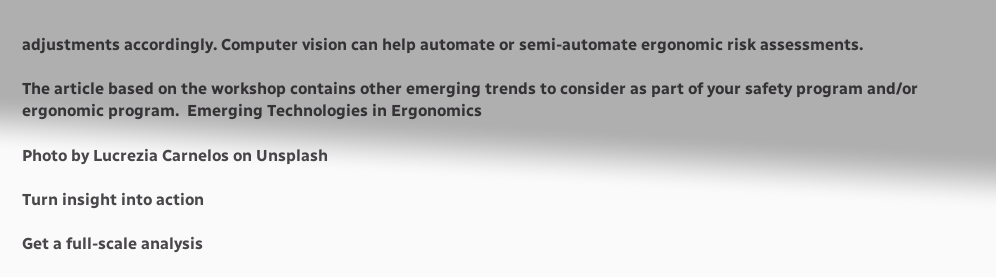adjustments accordingly. Computer vision can help automate or semi-automate ergonomic risk assessments.

The article based on the workshop contains other emerging trends to consider as part of your safety program and/or ergonomic program.  Emerging Technologies in Ergonomics

Photo by Lucrezia Carnelos on Unsplash

Turn insight into action

Get a full-scale analysis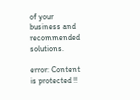of your business and recommended solutions.

error: Content is protected !!